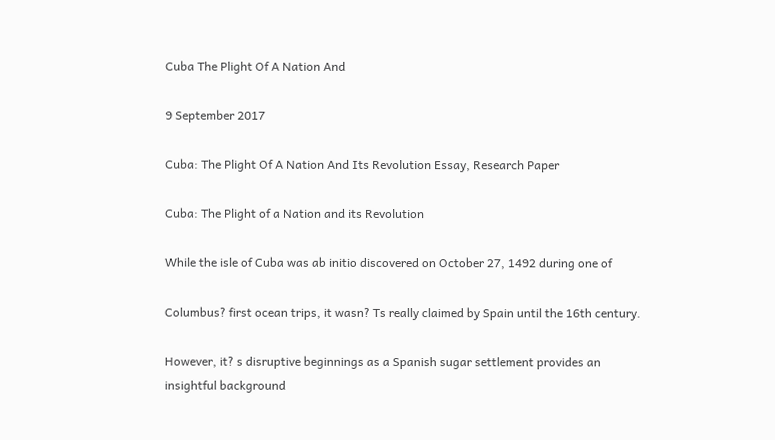Cuba The Plight Of A Nation And

9 September 2017

Cuba: The Plight Of A Nation And Its Revolution Essay, Research Paper

Cuba: The Plight of a Nation and its Revolution

While the isle of Cuba was ab initio discovered on October 27, 1492 during one of

Columbus? first ocean trips, it wasn? Ts really claimed by Spain until the 16th century.

However, it? s disruptive beginnings as a Spanish sugar settlement provides an insightful background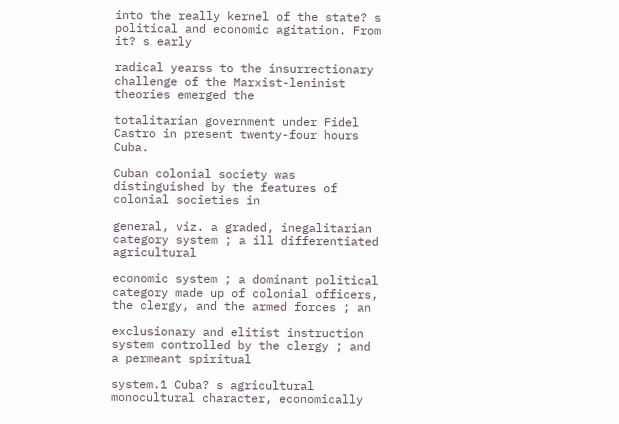into the really kernel of the state? s political and economic agitation. From it? s early

radical yearss to the insurrectionary challenge of the Marxist-leninist theories emerged the

totalitarian government under Fidel Castro in present twenty-four hours Cuba.

Cuban colonial society was distinguished by the features of colonial societies in

general, viz. a graded, inegalitarian category system ; a ill differentiated agricultural

economic system ; a dominant political category made up of colonial officers, the clergy, and the armed forces ; an

exclusionary and elitist instruction system controlled by the clergy ; and a permeant spiritual

system.1 Cuba? s agricultural monocultural character, economically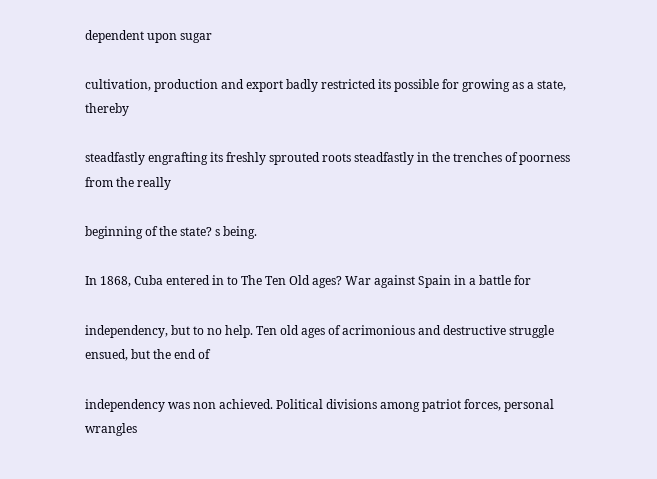dependent upon sugar

cultivation, production and export badly restricted its possible for growing as a state, thereby

steadfastly engrafting its freshly sprouted roots steadfastly in the trenches of poorness from the really

beginning of the state? s being.

In 1868, Cuba entered in to The Ten Old ages? War against Spain in a battle for

independency, but to no help. Ten old ages of acrimonious and destructive struggle ensued, but the end of

independency was non achieved. Political divisions among patriot forces, personal wrangles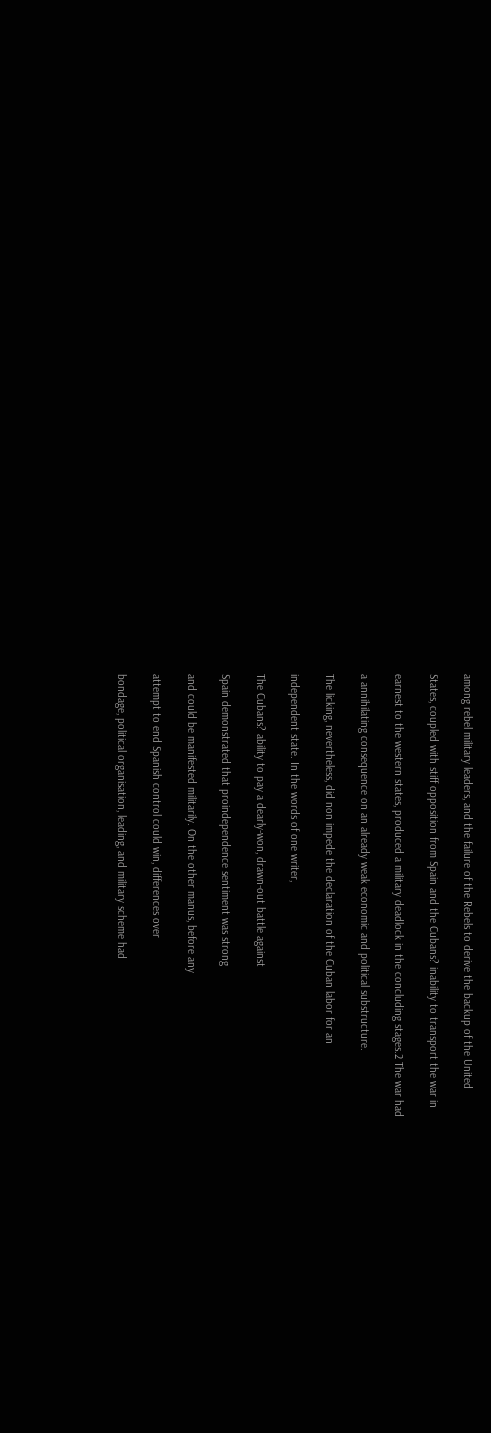among rebel military leaders, and the failure of the Rebels to derive the backup of the United

States, coupled with stiff opposition from Spain and the Cubans? inability to transport the war in

earnest to the western states, produced a military deadlock in the concluding stages.2 The war had

a annihilating consequence on an already weak economic and political substructure.

The licking, nevertheless, did non impede the declaration of the Cuban labor for an

independent state. In the words of one writer,

The Cubans? ability to pay a dearly-won, drawn-out battle against

Spain demonstrated that proindependence sentiment was strong

and could be manifested militarily. On the other manus, before any

attempt to end Spanish control could win, differences over

bondage, political organisation, leading, and military scheme had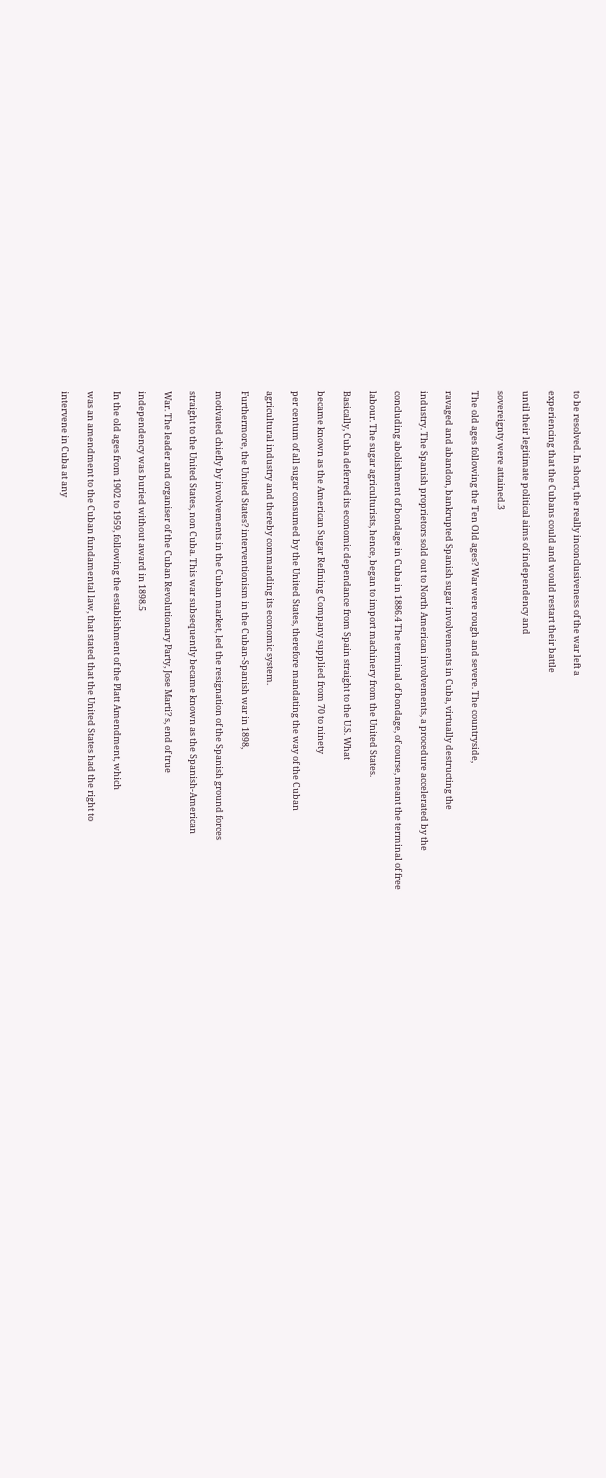to be resolved. In short, the really inconclusiveness of the war left a

experiencing that the Cubans could and would restart their battle

until their legitimate political aims of independency and

sovereignty were attained.3

The old ages following the Ten Old ages? War were rough and severe. The countryside,

ravaged and abandon, bankrupted Spanish sugar involvements in Cuba, virtually destructing the

industry. The Spanish proprietors sold out to North American involvements, a procedure accelerated by the

concluding abolishment of bondage in Cuba in 1886.4 The terminal of bondage, of course, meant the terminal of free

labour. The sugar agriculturists, hence, began to import machinery from the United States.

Basically, Cuba deferred its economic dependance from Spain straight to the U.S. What

became known as the American Sugar Refining Company supplied from 70 to ninety

per centum of all sugar consumed by the United States, therefore mandating the way of the Cuban

agricultural industry and thereby commanding its economic system.

Furthermore, the United States? interventionism in the Cuban-Spanish war in 1898,

motivated chiefly by involvements in the Cuban market, led the resignation of the Spanish ground forces

straight to the United States, non Cuba. This war subsequently became known as the Spanish-American

War. The leader and organiser of the Cuban Revolutionary Party, Jose Marti? s, end of true

independency was buried without award in 1898.5

In the old ages from 1902 to 1959, following the establishment of the Platt Amendment, which

was an amendment to the Cuban fundamental law, that stated that the United States had the right to

intervene in Cuba at any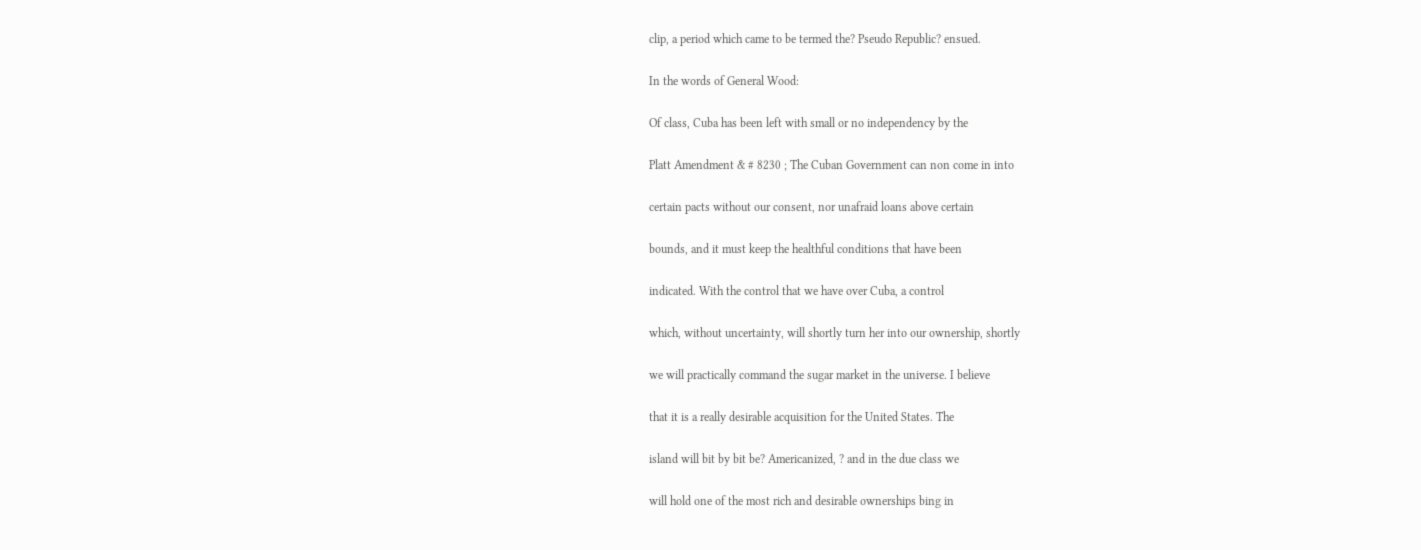clip, a period which came to be termed the? Pseudo Republic? ensued.

In the words of General Wood:

Of class, Cuba has been left with small or no independency by the

Platt Amendment & # 8230 ; The Cuban Government can non come in into

certain pacts without our consent, nor unafraid loans above certain

bounds, and it must keep the healthful conditions that have been

indicated. With the control that we have over Cuba, a control

which, without uncertainty, will shortly turn her into our ownership, shortly

we will practically command the sugar market in the universe. I believe

that it is a really desirable acquisition for the United States. The

island will bit by bit be? Americanized, ? and in the due class we

will hold one of the most rich and desirable ownerships bing in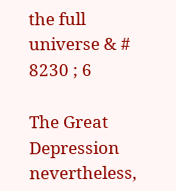the full universe & # 8230 ; 6

The Great Depression nevertheless,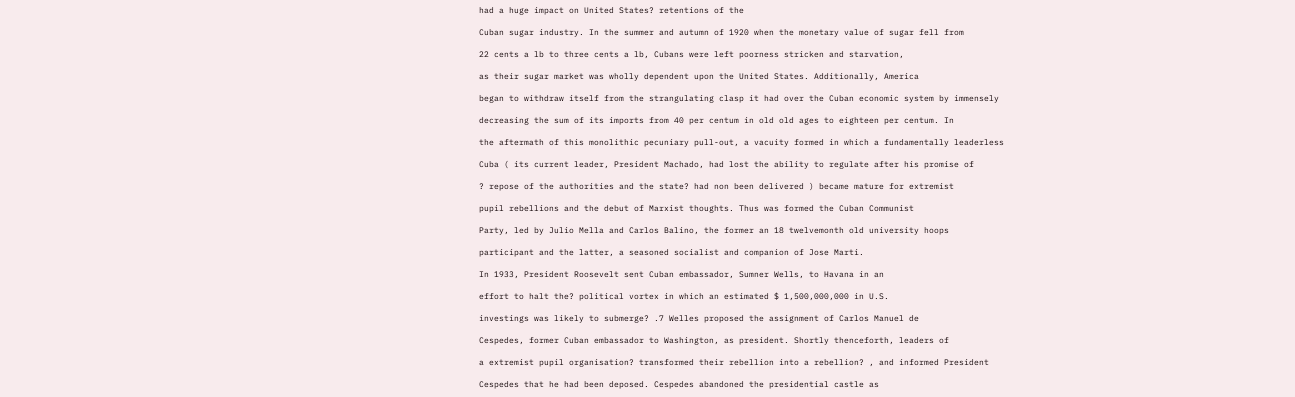had a huge impact on United States? retentions of the

Cuban sugar industry. In the summer and autumn of 1920 when the monetary value of sugar fell from

22 cents a lb to three cents a lb, Cubans were left poorness stricken and starvation,

as their sugar market was wholly dependent upon the United States. Additionally, America

began to withdraw itself from the strangulating clasp it had over the Cuban economic system by immensely

decreasing the sum of its imports from 40 per centum in old old ages to eighteen per centum. In

the aftermath of this monolithic pecuniary pull-out, a vacuity formed in which a fundamentally leaderless

Cuba ( its current leader, President Machado, had lost the ability to regulate after his promise of

? repose of the authorities and the state? had non been delivered ) became mature for extremist

pupil rebellions and the debut of Marxist thoughts. Thus was formed the Cuban Communist

Party, led by Julio Mella and Carlos Balino, the former an 18 twelvemonth old university hoops

participant and the latter, a seasoned socialist and companion of Jose Marti.

In 1933, President Roosevelt sent Cuban embassador, Sumner Wells, to Havana in an

effort to halt the? political vortex in which an estimated $ 1,500,000,000 in U.S.

investings was likely to submerge? .7 Welles proposed the assignment of Carlos Manuel de

Cespedes, former Cuban embassador to Washington, as president. Shortly thenceforth, leaders of

a extremist pupil organisation? transformed their rebellion into a rebellion? , and informed President

Cespedes that he had been deposed. Cespedes abandoned the presidential castle as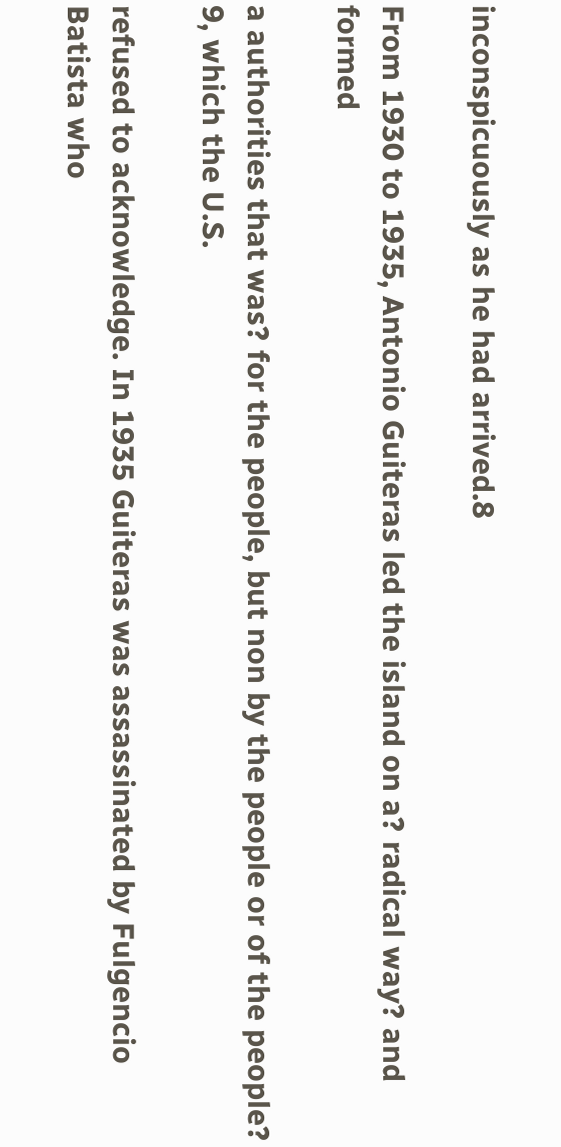inconspicuously as he had arrived.8

From 1930 to 1935, Antonio Guiteras led the island on a? radical way? and formed

a authorities that was? for the people, but non by the people or of the people? 9, which the U.S.

refused to acknowledge. In 1935 Guiteras was assassinated by Fulgencio Batista who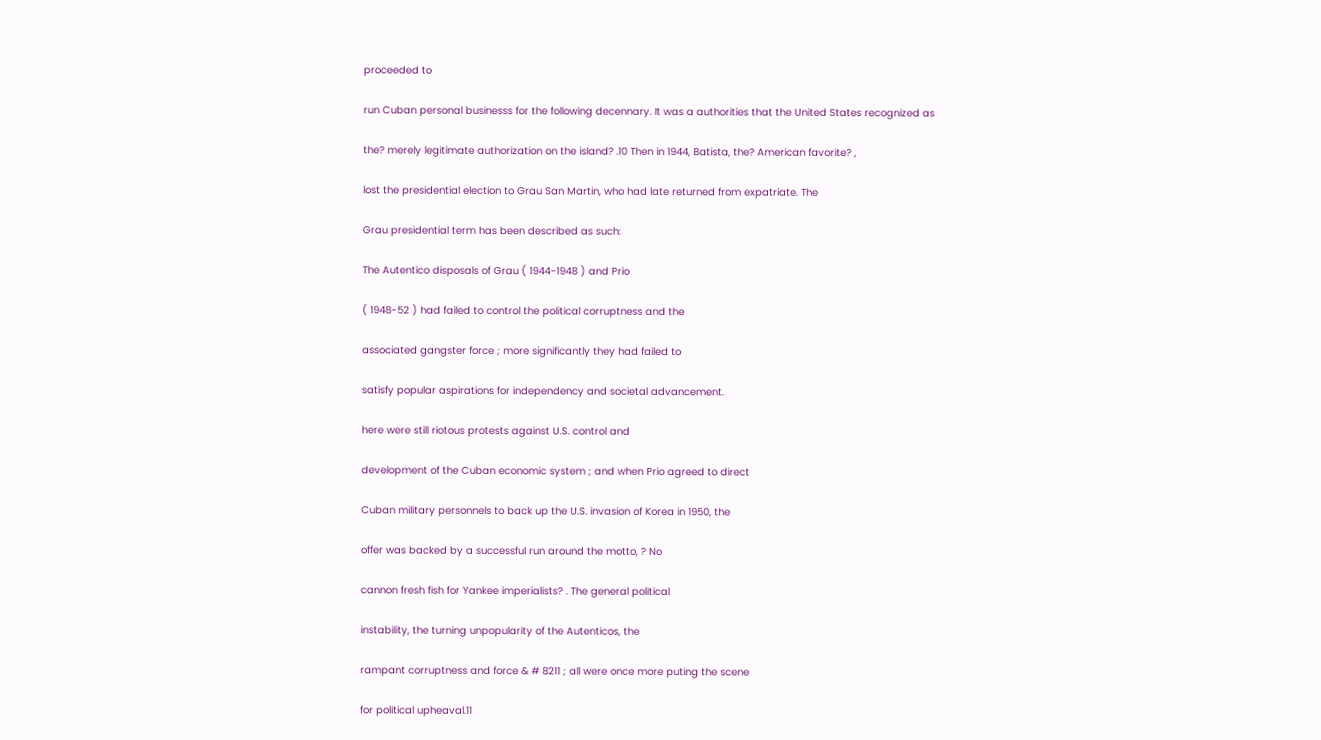proceeded to

run Cuban personal businesss for the following decennary. It was a authorities that the United States recognized as

the? merely legitimate authorization on the island? .10 Then in 1944, Batista, the? American favorite? ,

lost the presidential election to Grau San Martin, who had late returned from expatriate. The

Grau presidential term has been described as such:

The Autentico disposals of Grau ( 1944-1948 ) and Prio

( 1948-52 ) had failed to control the political corruptness and the

associated gangster force ; more significantly they had failed to

satisfy popular aspirations for independency and societal advancement.

here were still riotous protests against U.S. control and

development of the Cuban economic system ; and when Prio agreed to direct

Cuban military personnels to back up the U.S. invasion of Korea in 1950, the

offer was backed by a successful run around the motto, ? No

cannon fresh fish for Yankee imperialists? . The general political

instability, the turning unpopularity of the Autenticos, the

rampant corruptness and force & # 8211 ; all were once more puting the scene

for political upheaval.11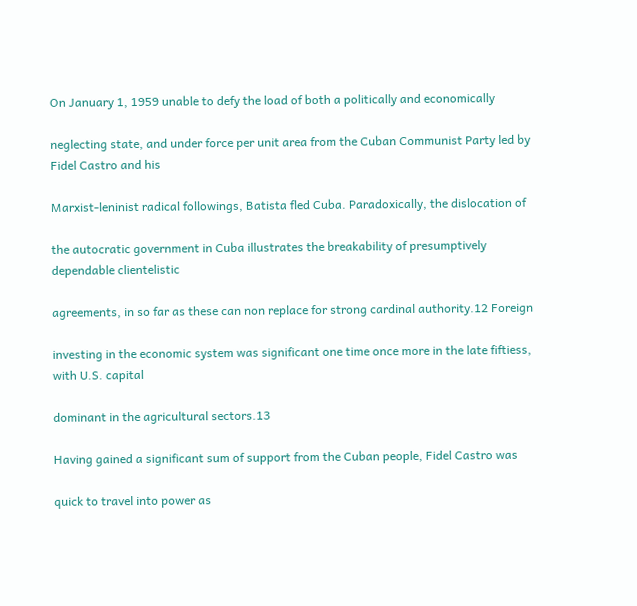On January 1, 1959 unable to defy the load of both a politically and economically

neglecting state, and under force per unit area from the Cuban Communist Party led by Fidel Castro and his

Marxist-leninist radical followings, Batista fled Cuba. Paradoxically, the dislocation of

the autocratic government in Cuba illustrates the breakability of presumptively dependable clientelistic

agreements, in so far as these can non replace for strong cardinal authority.12 Foreign

investing in the economic system was significant one time once more in the late fiftiess, with U.S. capital

dominant in the agricultural sectors.13

Having gained a significant sum of support from the Cuban people, Fidel Castro was

quick to travel into power as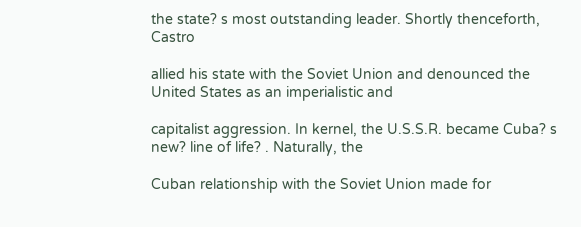the state? s most outstanding leader. Shortly thenceforth, Castro

allied his state with the Soviet Union and denounced the United States as an imperialistic and

capitalist aggression. In kernel, the U.S.S.R. became Cuba? s new? line of life? . Naturally, the

Cuban relationship with the Soviet Union made for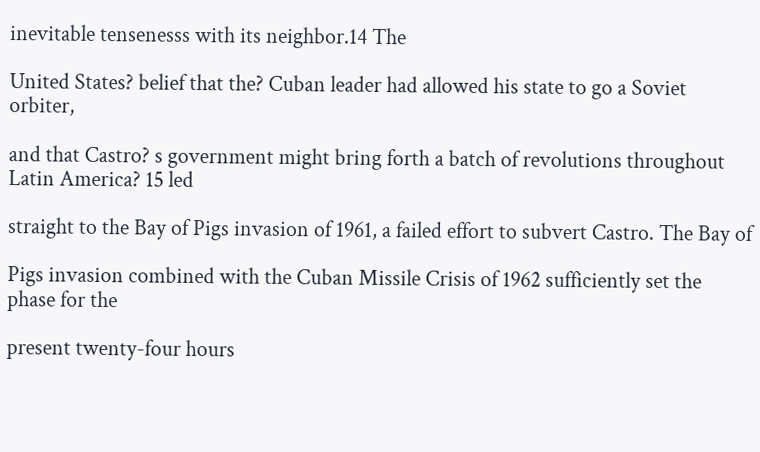inevitable tensenesss with its neighbor.14 The

United States? belief that the? Cuban leader had allowed his state to go a Soviet orbiter,

and that Castro? s government might bring forth a batch of revolutions throughout Latin America? 15 led

straight to the Bay of Pigs invasion of 1961, a failed effort to subvert Castro. The Bay of

Pigs invasion combined with the Cuban Missile Crisis of 1962 sufficiently set the phase for the

present twenty-four hours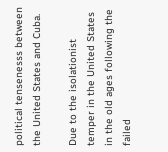political tensenesss between the United States and Cuba.

Due to the isolationist temper in the United States in the old ages following the failed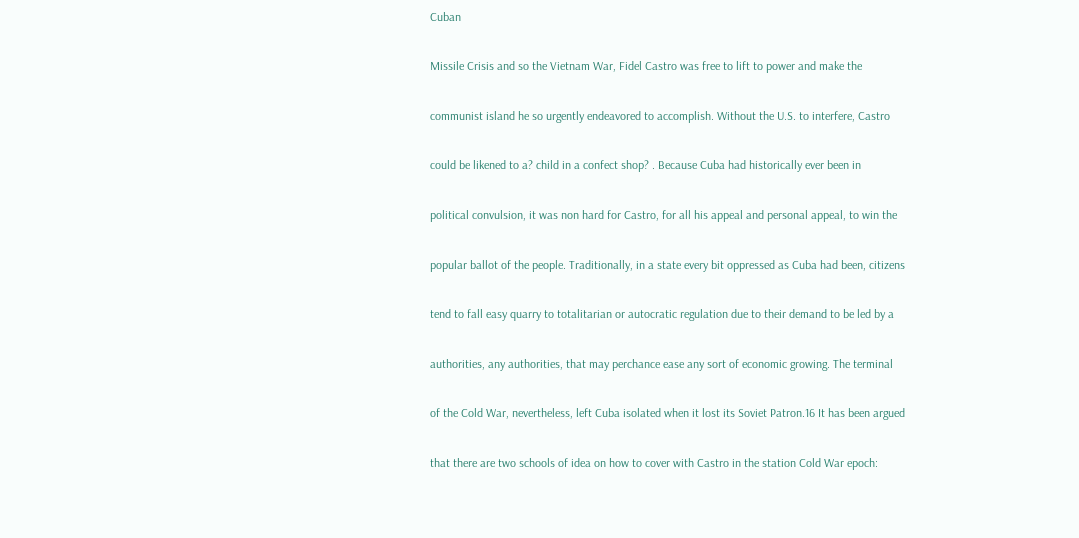Cuban

Missile Crisis and so the Vietnam War, Fidel Castro was free to lift to power and make the

communist island he so urgently endeavored to accomplish. Without the U.S. to interfere, Castro

could be likened to a? child in a confect shop? . Because Cuba had historically ever been in

political convulsion, it was non hard for Castro, for all his appeal and personal appeal, to win the

popular ballot of the people. Traditionally, in a state every bit oppressed as Cuba had been, citizens

tend to fall easy quarry to totalitarian or autocratic regulation due to their demand to be led by a

authorities, any authorities, that may perchance ease any sort of economic growing. The terminal

of the Cold War, nevertheless, left Cuba isolated when it lost its Soviet Patron.16 It has been argued

that there are two schools of idea on how to cover with Castro in the station Cold War epoch: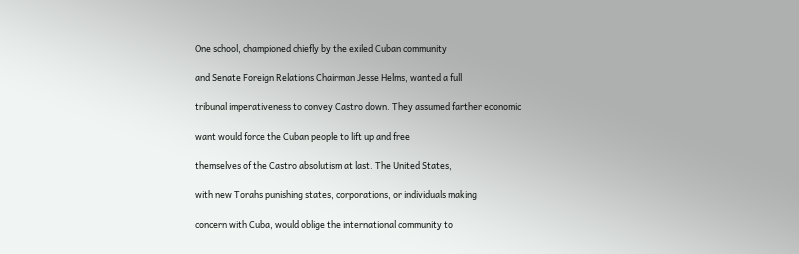One school, championed chiefly by the exiled Cuban community

and Senate Foreign Relations Chairman Jesse Helms, wanted a full

tribunal imperativeness to convey Castro down. They assumed farther economic

want would force the Cuban people to lift up and free

themselves of the Castro absolutism at last. The United States,

with new Torahs punishing states, corporations, or individuals making

concern with Cuba, would oblige the international community to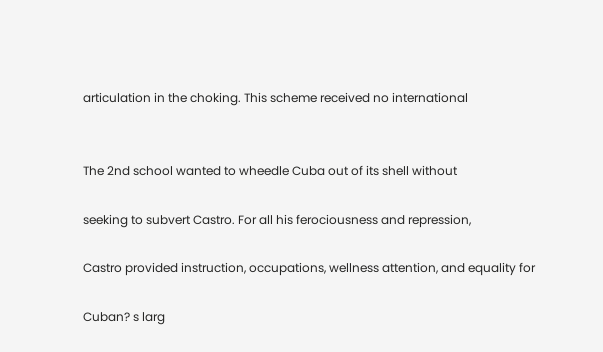articulation in the choking. This scheme received no international


The 2nd school wanted to wheedle Cuba out of its shell without

seeking to subvert Castro. For all his ferociousness and repression,

Castro provided instruction, occupations, wellness attention, and equality for

Cuban? s larg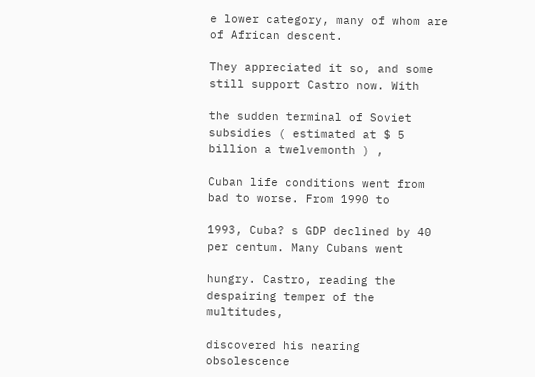e lower category, many of whom are of African descent.

They appreciated it so, and some still support Castro now. With

the sudden terminal of Soviet subsidies ( estimated at $ 5 billion a twelvemonth ) ,

Cuban life conditions went from bad to worse. From 1990 to

1993, Cuba? s GDP declined by 40 per centum. Many Cubans went

hungry. Castro, reading the despairing temper of the multitudes,

discovered his nearing obsolescence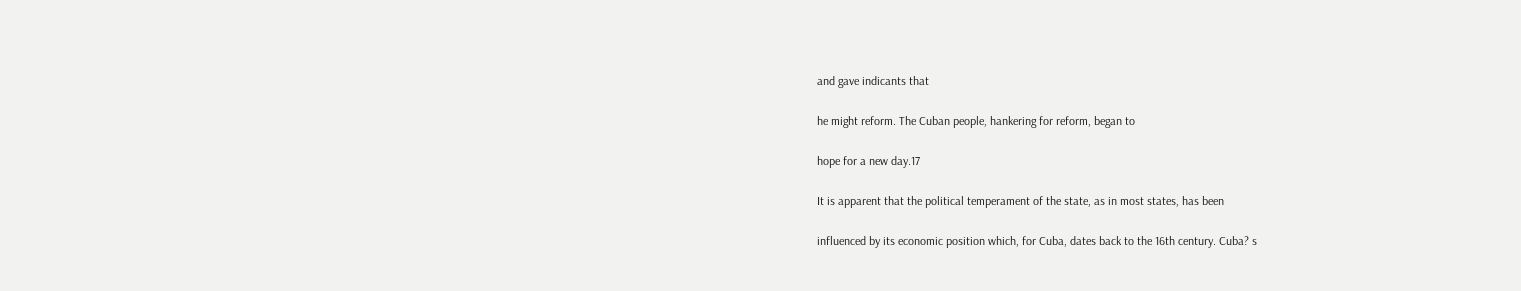and gave indicants that

he might reform. The Cuban people, hankering for reform, began to

hope for a new day.17

It is apparent that the political temperament of the state, as in most states, has been

influenced by its economic position which, for Cuba, dates back to the 16th century. Cuba? s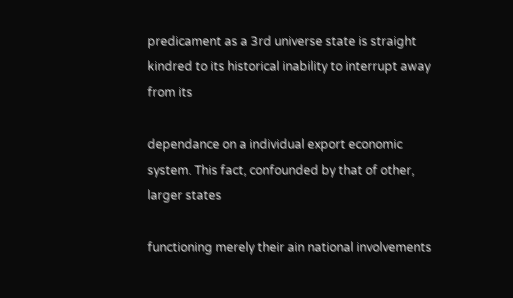predicament as a 3rd universe state is straight kindred to its historical inability to interrupt away from its

dependance on a individual export economic system. This fact, confounded by that of other, larger states

functioning merely their ain national involvements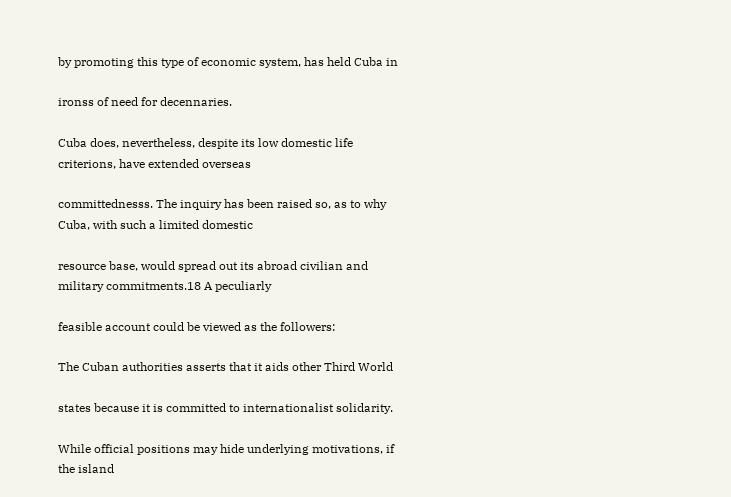by promoting this type of economic system, has held Cuba in

ironss of need for decennaries.

Cuba does, nevertheless, despite its low domestic life criterions, have extended overseas

committednesss. The inquiry has been raised so, as to why Cuba, with such a limited domestic

resource base, would spread out its abroad civilian and military commitments.18 A peculiarly

feasible account could be viewed as the followers:

The Cuban authorities asserts that it aids other Third World

states because it is committed to internationalist solidarity.

While official positions may hide underlying motivations, if the island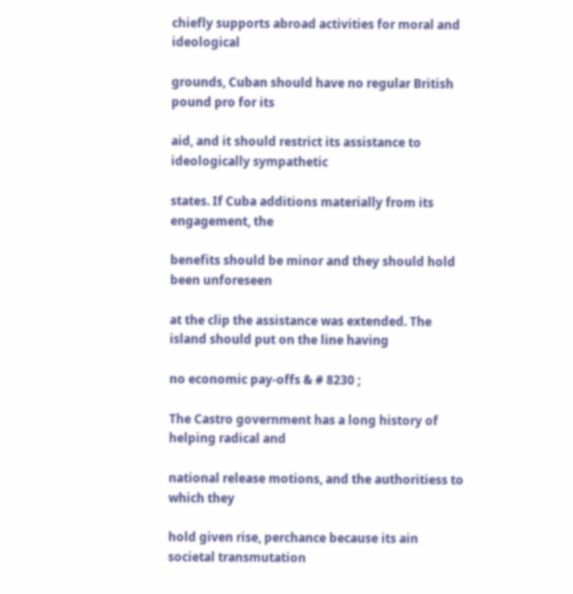chiefly supports abroad activities for moral and ideological

grounds, Cuban should have no regular British pound pro for its

aid, and it should restrict its assistance to ideologically sympathetic

states. If Cuba additions materially from its engagement, the

benefits should be minor and they should hold been unforeseen

at the clip the assistance was extended. The island should put on the line having

no economic pay-offs & # 8230 ;

The Castro government has a long history of helping radical and

national release motions, and the authoritiess to which they

hold given rise, perchance because its ain societal transmutation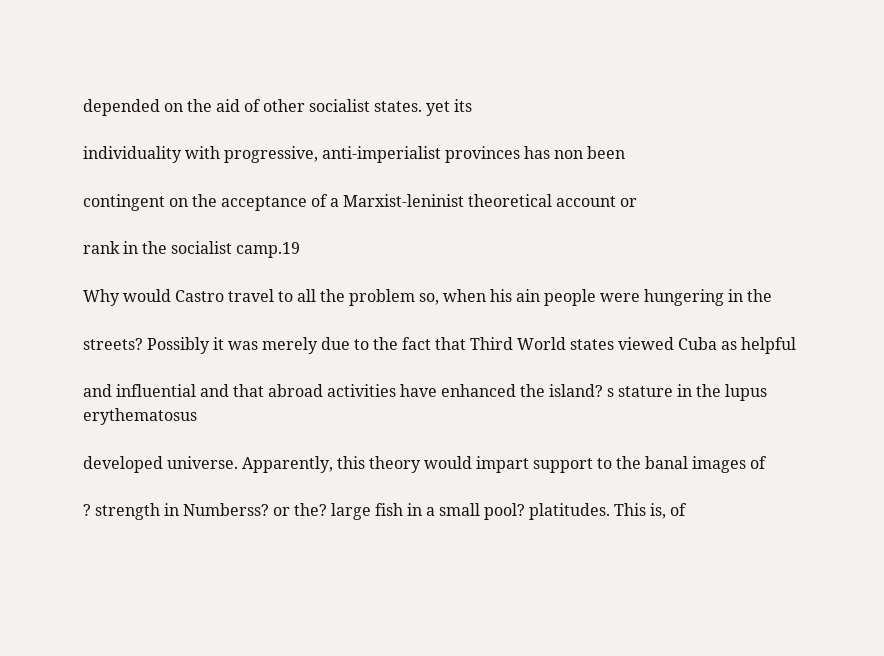depended on the aid of other socialist states. yet its

individuality with progressive, anti-imperialist provinces has non been

contingent on the acceptance of a Marxist-leninist theoretical account or

rank in the socialist camp.19

Why would Castro travel to all the problem so, when his ain people were hungering in the

streets? Possibly it was merely due to the fact that Third World states viewed Cuba as helpful

and influential and that abroad activities have enhanced the island? s stature in the lupus erythematosus

developed universe. Apparently, this theory would impart support to the banal images of

? strength in Numberss? or the? large fish in a small pool? platitudes. This is, of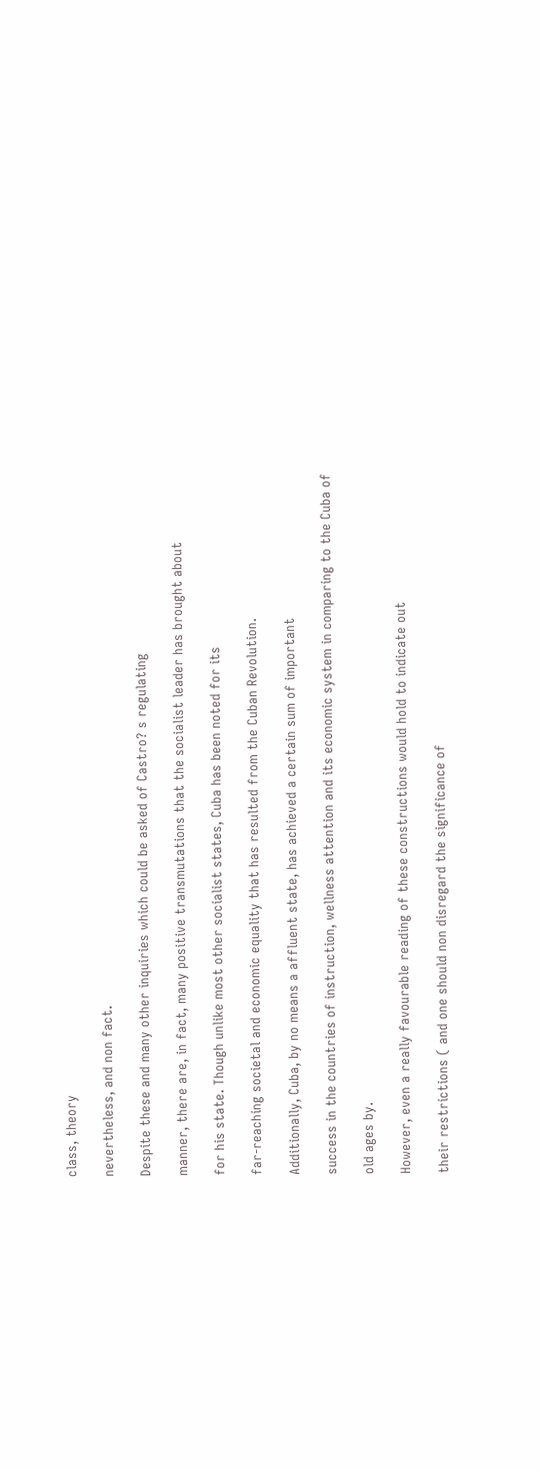class, theory

nevertheless, and non fact.

Despite these and many other inquiries which could be asked of Castro? s regulating

manner, there are, in fact, many positive transmutations that the socialist leader has brought about

for his state. Though unlike most other socialist states, Cuba has been noted for its

far-reaching societal and economic equality that has resulted from the Cuban Revolution.

Additionally, Cuba, by no means a affluent state, has achieved a certain sum of important

success in the countries of instruction, wellness attention and its economic system in comparing to the Cuba of

old ages by.

However, even a really favourable reading of these constructions would hold to indicate out

their restrictions ( and one should non disregard the significance of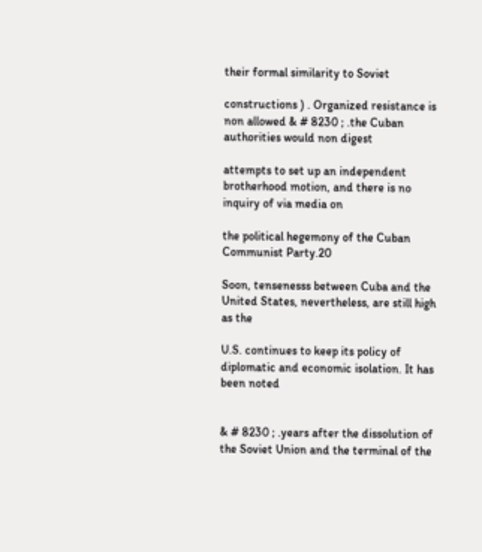their formal similarity to Soviet

constructions ) . Organized resistance is non allowed & # 8230 ; .the Cuban authorities would non digest

attempts to set up an independent brotherhood motion, and there is no inquiry of via media on

the political hegemony of the Cuban Communist Party.20

Soon, tensenesss between Cuba and the United States, nevertheless, are still high as the

U.S. continues to keep its policy of diplomatic and economic isolation. It has been noted


& # 8230 ; .years after the dissolution of the Soviet Union and the terminal of the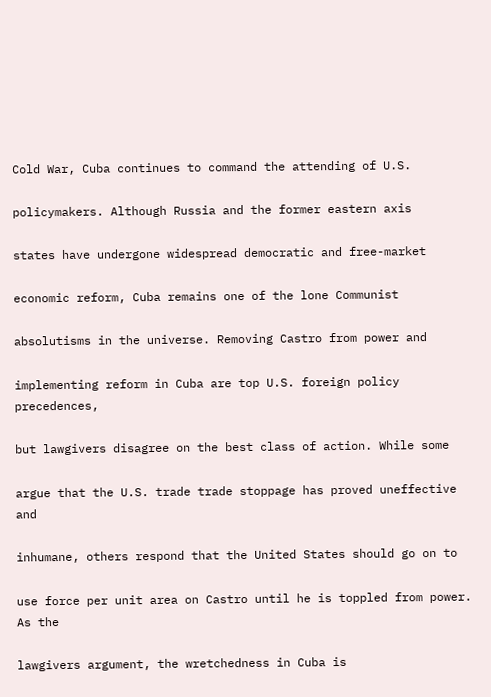Cold War, Cuba continues to command the attending of U.S.

policymakers. Although Russia and the former eastern axis

states have undergone widespread democratic and free-market

economic reform, Cuba remains one of the lone Communist

absolutisms in the universe. Removing Castro from power and

implementing reform in Cuba are top U.S. foreign policy precedences,

but lawgivers disagree on the best class of action. While some

argue that the U.S. trade trade stoppage has proved uneffective and

inhumane, others respond that the United States should go on to

use force per unit area on Castro until he is toppled from power. As the

lawgivers argument, the wretchedness in Cuba is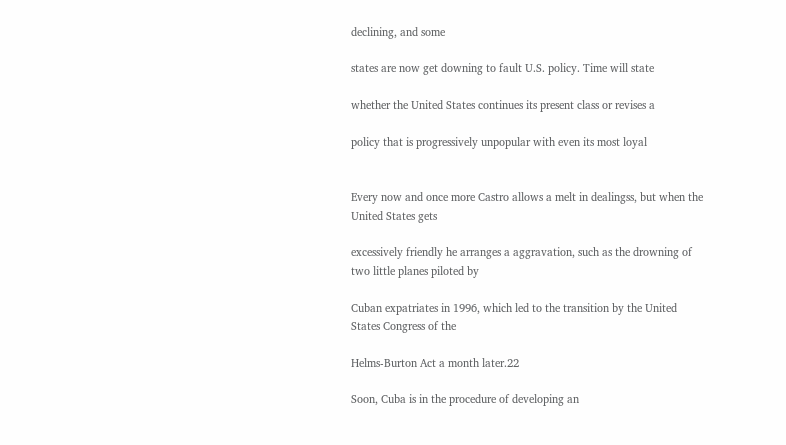declining, and some

states are now get downing to fault U.S. policy. Time will state

whether the United States continues its present class or revises a

policy that is progressively unpopular with even its most loyal


Every now and once more Castro allows a melt in dealingss, but when the United States gets

excessively friendly he arranges a aggravation, such as the drowning of two little planes piloted by

Cuban expatriates in 1996, which led to the transition by the United States Congress of the

Helms-Burton Act a month later.22

Soon, Cuba is in the procedure of developing an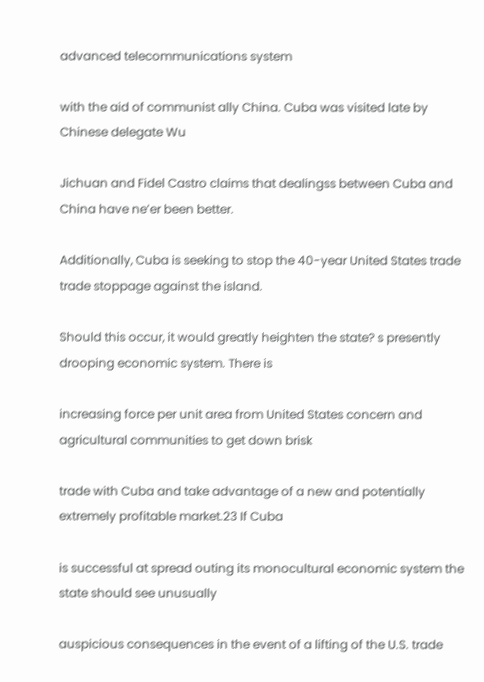advanced telecommunications system

with the aid of communist ally China. Cuba was visited late by Chinese delegate Wu

Jichuan and Fidel Castro claims that dealingss between Cuba and China have ne’er been better.

Additionally, Cuba is seeking to stop the 40-year United States trade trade stoppage against the island.

Should this occur, it would greatly heighten the state? s presently drooping economic system. There is

increasing force per unit area from United States concern and agricultural communities to get down brisk

trade with Cuba and take advantage of a new and potentially extremely profitable market.23 If Cuba

is successful at spread outing its monocultural economic system the state should see unusually

auspicious consequences in the event of a lifting of the U.S. trade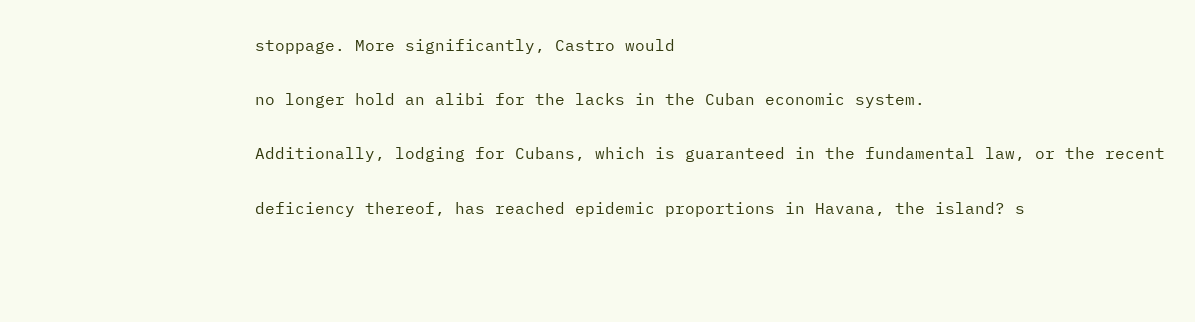stoppage. More significantly, Castro would

no longer hold an alibi for the lacks in the Cuban economic system.

Additionally, lodging for Cubans, which is guaranteed in the fundamental law, or the recent

deficiency thereof, has reached epidemic proportions in Havana, the island? s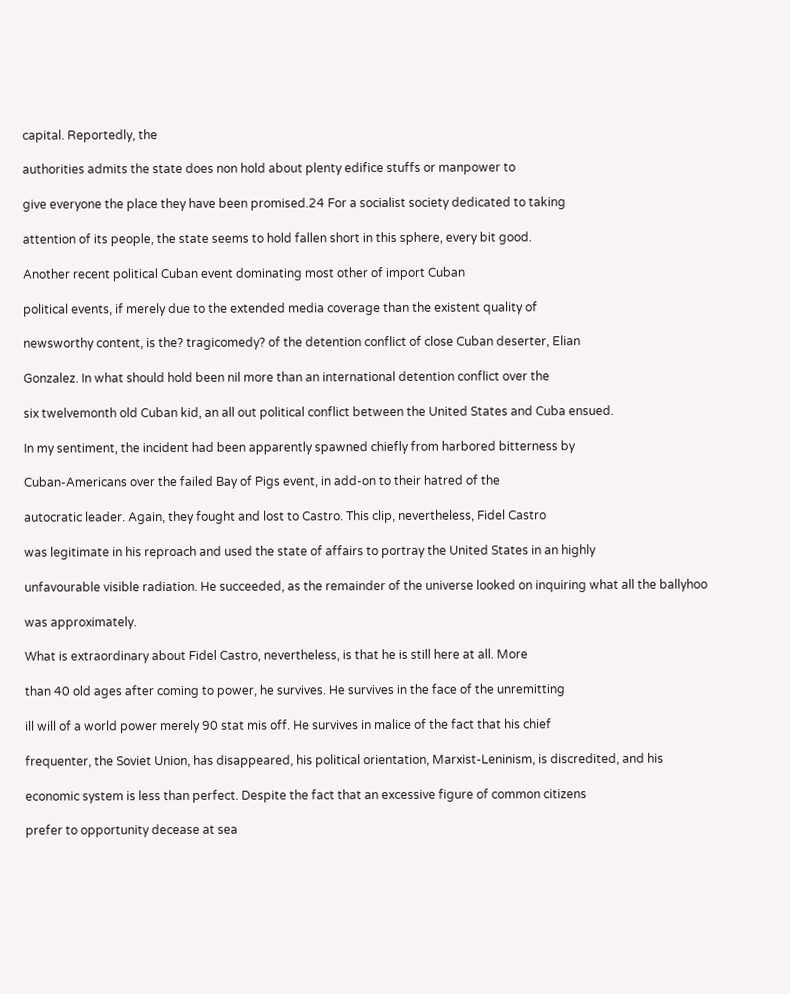capital. Reportedly, the

authorities admits the state does non hold about plenty edifice stuffs or manpower to

give everyone the place they have been promised.24 For a socialist society dedicated to taking

attention of its people, the state seems to hold fallen short in this sphere, every bit good.

Another recent political Cuban event dominating most other of import Cuban

political events, if merely due to the extended media coverage than the existent quality of

newsworthy content, is the? tragicomedy? of the detention conflict of close Cuban deserter, Elian

Gonzalez. In what should hold been nil more than an international detention conflict over the

six twelvemonth old Cuban kid, an all out political conflict between the United States and Cuba ensued.

In my sentiment, the incident had been apparently spawned chiefly from harbored bitterness by

Cuban-Americans over the failed Bay of Pigs event, in add-on to their hatred of the

autocratic leader. Again, they fought and lost to Castro. This clip, nevertheless, Fidel Castro

was legitimate in his reproach and used the state of affairs to portray the United States in an highly

unfavourable visible radiation. He succeeded, as the remainder of the universe looked on inquiring what all the ballyhoo

was approximately.

What is extraordinary about Fidel Castro, nevertheless, is that he is still here at all. More

than 40 old ages after coming to power, he survives. He survives in the face of the unremitting

ill will of a world power merely 90 stat mis off. He survives in malice of the fact that his chief

frequenter, the Soviet Union, has disappeared, his political orientation, Marxist-Leninism, is discredited, and his

economic system is less than perfect. Despite the fact that an excessive figure of common citizens

prefer to opportunity decease at sea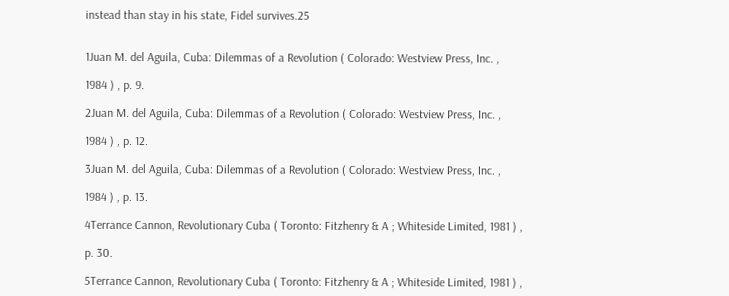instead than stay in his state, Fidel survives.25


1Juan M. del Aguila, Cuba: Dilemmas of a Revolution ( Colorado: Westview Press, Inc. ,

1984 ) , p. 9.

2Juan M. del Aguila, Cuba: Dilemmas of a Revolution ( Colorado: Westview Press, Inc. ,

1984 ) , p. 12.

3Juan M. del Aguila, Cuba: Dilemmas of a Revolution ( Colorado: Westview Press, Inc. ,

1984 ) , p. 13.

4Terrance Cannon, Revolutionary Cuba ( Toronto: Fitzhenry & A ; Whiteside Limited, 1981 ) ,

p. 30.

5Terrance Cannon, Revolutionary Cuba ( Toronto: Fitzhenry & A ; Whiteside Limited, 1981 ) ,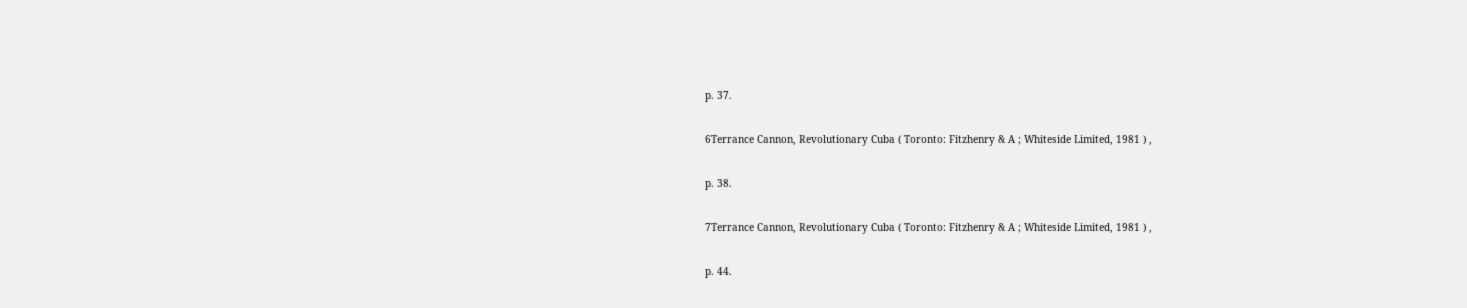p. 37.

6Terrance Cannon, Revolutionary Cuba ( Toronto: Fitzhenry & A ; Whiteside Limited, 1981 ) ,

p. 38.

7Terrance Cannon, Revolutionary Cuba ( Toronto: Fitzhenry & A ; Whiteside Limited, 1981 ) ,

p. 44.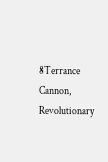8Terrance Cannon, Revolutionary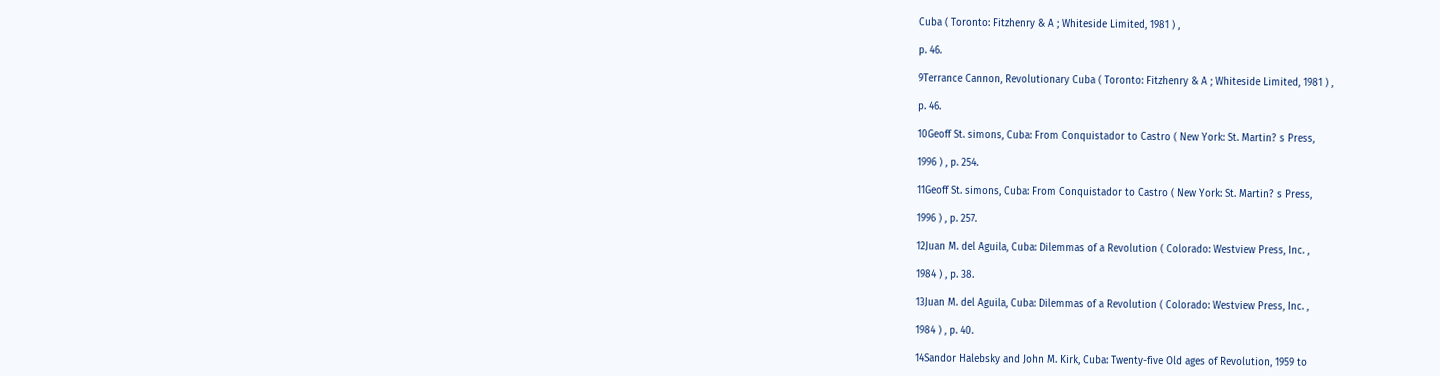Cuba ( Toronto: Fitzhenry & A ; Whiteside Limited, 1981 ) ,

p. 46.

9Terrance Cannon, Revolutionary Cuba ( Toronto: Fitzhenry & A ; Whiteside Limited, 1981 ) ,

p. 46.

10Geoff St. simons, Cuba: From Conquistador to Castro ( New York: St. Martin? s Press,

1996 ) , p. 254.

11Geoff St. simons, Cuba: From Conquistador to Castro ( New York: St. Martin? s Press,

1996 ) , p. 257.

12Juan M. del Aguila, Cuba: Dilemmas of a Revolution ( Colorado: Westview Press, Inc. ,

1984 ) , p. 38.

13Juan M. del Aguila, Cuba: Dilemmas of a Revolution ( Colorado: Westview Press, Inc. ,

1984 ) , p. 40.

14Sandor Halebsky and John M. Kirk, Cuba: Twenty-five Old ages of Revolution, 1959 to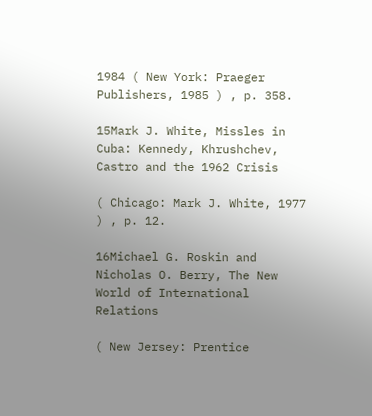1984 ( New York: Praeger Publishers, 1985 ) , p. 358.

15Mark J. White, Missles in Cuba: Kennedy, Khrushchev, Castro and the 1962 Crisis

( Chicago: Mark J. White, 1977 ) , p. 12.

16Michael G. Roskin and Nicholas O. Berry, The New World of International Relations

( New Jersey: Prentice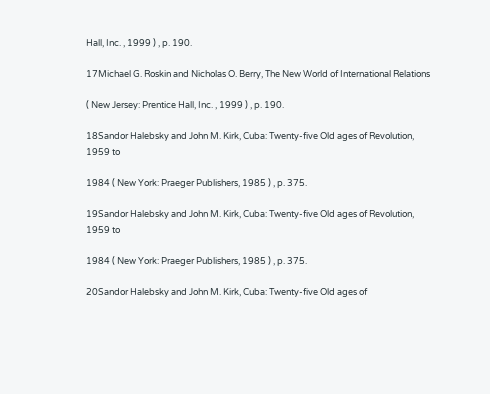Hall, Inc. , 1999 ) , p. 190.

17Michael G. Roskin and Nicholas O. Berry, The New World of International Relations

( New Jersey: Prentice Hall, Inc. , 1999 ) , p. 190.

18Sandor Halebsky and John M. Kirk, Cuba: Twenty-five Old ages of Revolution, 1959 to

1984 ( New York: Praeger Publishers, 1985 ) , p. 375.

19Sandor Halebsky and John M. Kirk, Cuba: Twenty-five Old ages of Revolution, 1959 to

1984 ( New York: Praeger Publishers, 1985 ) , p. 375.

20Sandor Halebsky and John M. Kirk, Cuba: Twenty-five Old ages of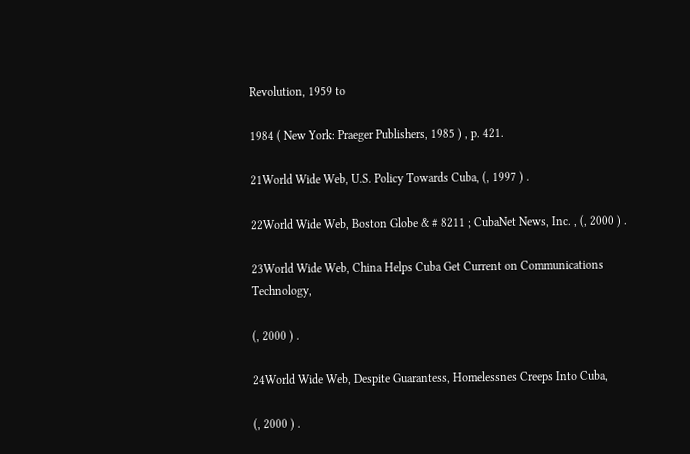Revolution, 1959 to

1984 ( New York: Praeger Publishers, 1985 ) , p. 421.

21World Wide Web, U.S. Policy Towards Cuba, (, 1997 ) .

22World Wide Web, Boston Globe & # 8211 ; CubaNet News, Inc. , (, 2000 ) .

23World Wide Web, China Helps Cuba Get Current on Communications Technology,

(, 2000 ) .

24World Wide Web, Despite Guarantess, Homelessnes Creeps Into Cuba,

(, 2000 ) .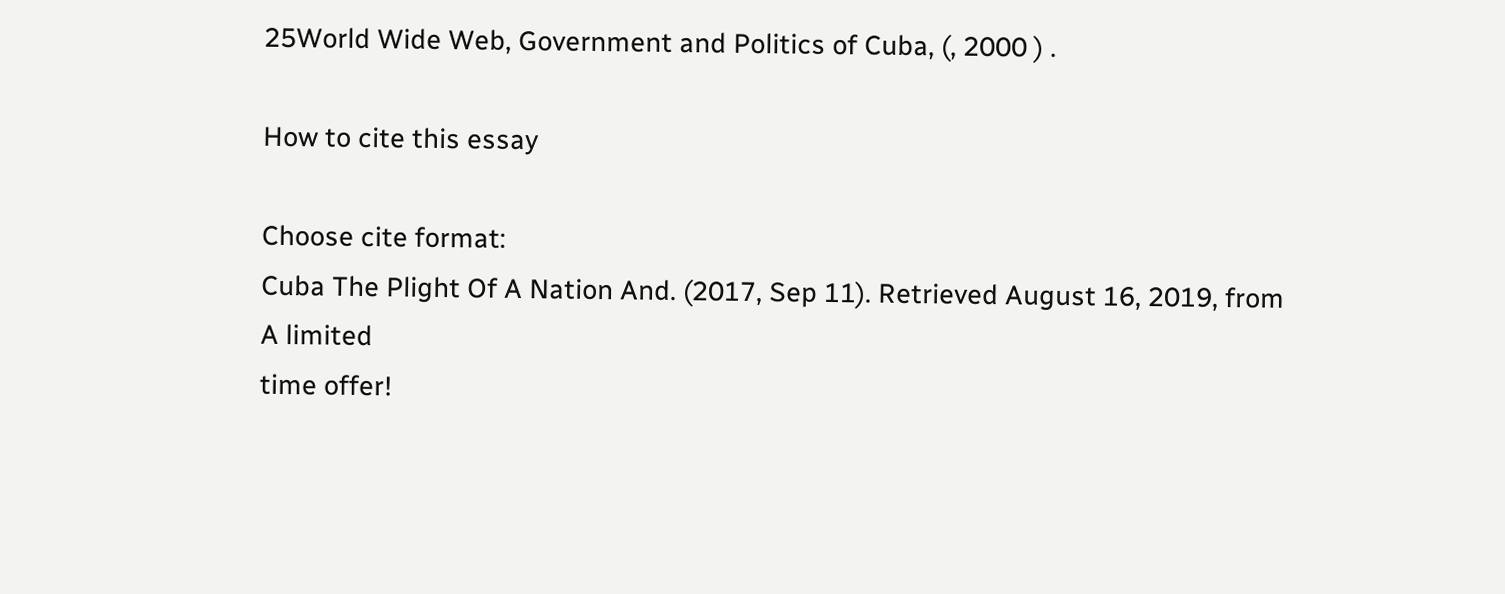25World Wide Web, Government and Politics of Cuba, (, 2000 ) .

How to cite this essay

Choose cite format:
Cuba The Plight Of A Nation And. (2017, Sep 11). Retrieved August 16, 2019, from
A limited
time offer!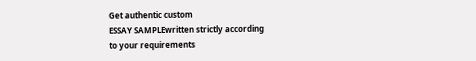Get authentic custom
ESSAY SAMPLEwritten strictly according
to your requirements